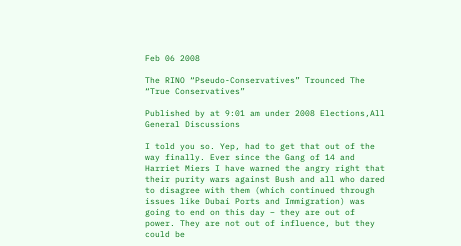Feb 06 2008

The RINO “Pseudo-Conservatives” Trounced The “True Conservatives”

Published by at 9:01 am under 2008 Elections,All General Discussions

I told you so. Yep, had to get that out of the way finally. Ever since the Gang of 14 and Harriet Miers I have warned the angry right that their purity wars against Bush and all who dared to disagree with them (which continued through issues like Dubai Ports and Immigration) was going to end on this day – they are out of power. They are not out of influence, but they could be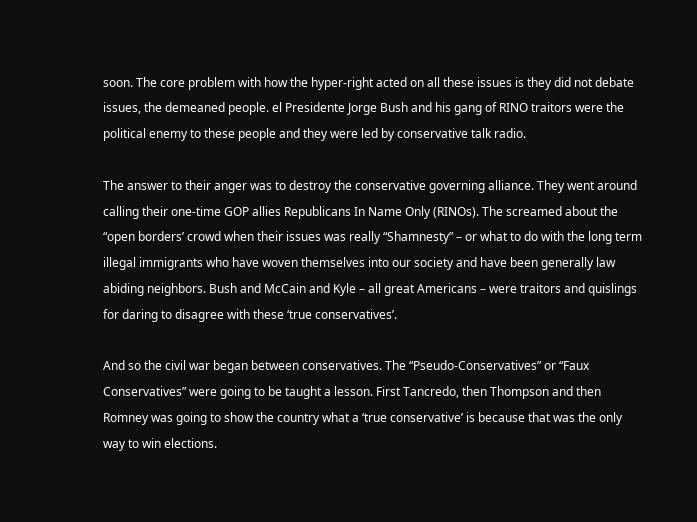soon. The core problem with how the hyper-right acted on all these issues is they did not debate issues, the demeaned people. el Presidente Jorge Bush and his gang of RINO traitors were the political enemy to these people and they were led by conservative talk radio.

The answer to their anger was to destroy the conservative governing alliance. They went around calling their one-time GOP allies Republicans In Name Only (RINOs). The screamed about the “open borders’ crowd when their issues was really “Shamnesty” – or what to do with the long term illegal immigrants who have woven themselves into our society and have been generally law abiding neighbors. Bush and McCain and Kyle – all great Americans – were traitors and quislings for daring to disagree with these ‘true conservatives’.

And so the civil war began between conservatives. The “Pseudo-Conservatives” or “Faux Conservatives” were going to be taught a lesson. First Tancredo, then Thompson and then Romney was going to show the country what a ‘true conservative’ is because that was the only way to win elections.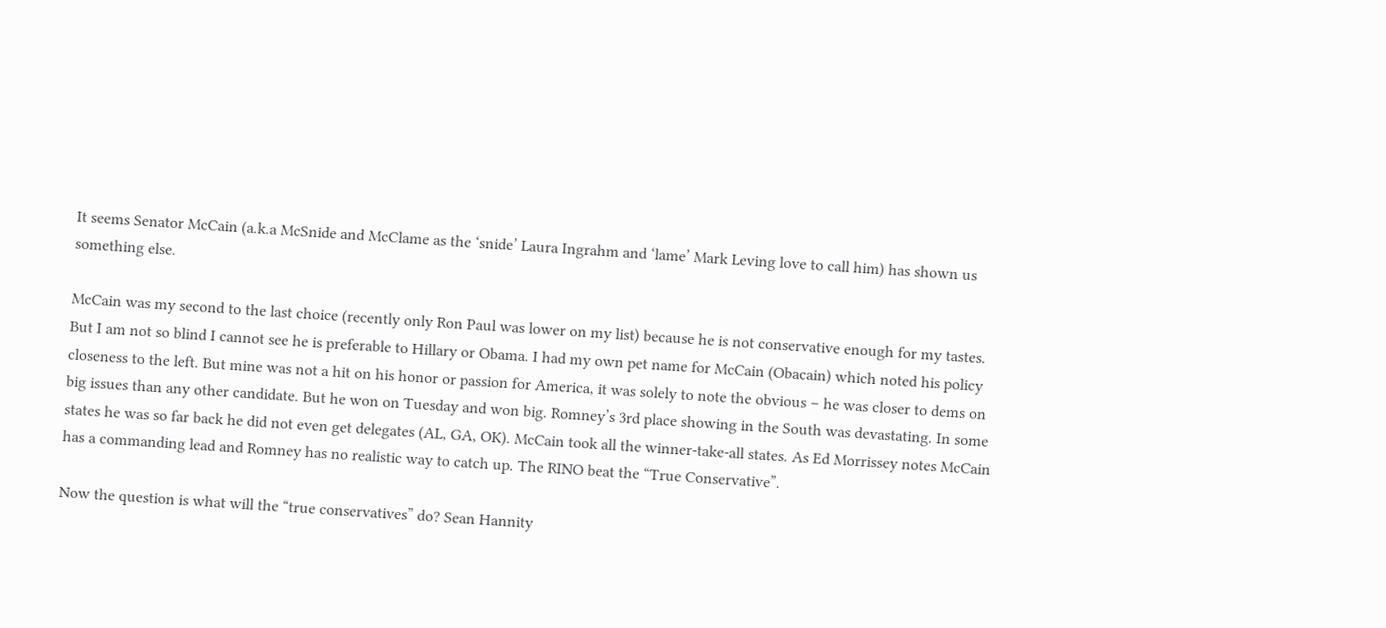It seems Senator McCain (a.k.a McSnide and McClame as the ‘snide’ Laura Ingrahm and ‘lame’ Mark Leving love to call him) has shown us something else.

McCain was my second to the last choice (recently only Ron Paul was lower on my list) because he is not conservative enough for my tastes. But I am not so blind I cannot see he is preferable to Hillary or Obama. I had my own pet name for McCain (Obacain) which noted his policy closeness to the left. But mine was not a hit on his honor or passion for America, it was solely to note the obvious – he was closer to dems on big issues than any other candidate. But he won on Tuesday and won big. Romney’s 3rd place showing in the South was devastating. In some states he was so far back he did not even get delegates (AL, GA, OK). McCain took all the winner-take-all states. As Ed Morrissey notes McCain has a commanding lead and Romney has no realistic way to catch up. The RINO beat the “True Conservative”.

Now the question is what will the “true conservatives” do? Sean Hannity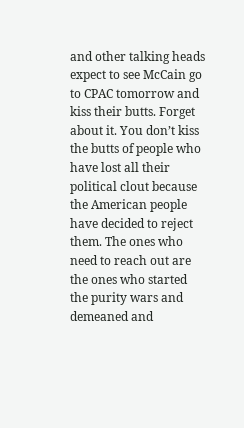and other talking heads expect to see McCain go to CPAC tomorrow and kiss their butts. Forget about it. You don’t kiss the butts of people who have lost all their political clout because the American people have decided to reject them. The ones who need to reach out are the ones who started the purity wars and demeaned and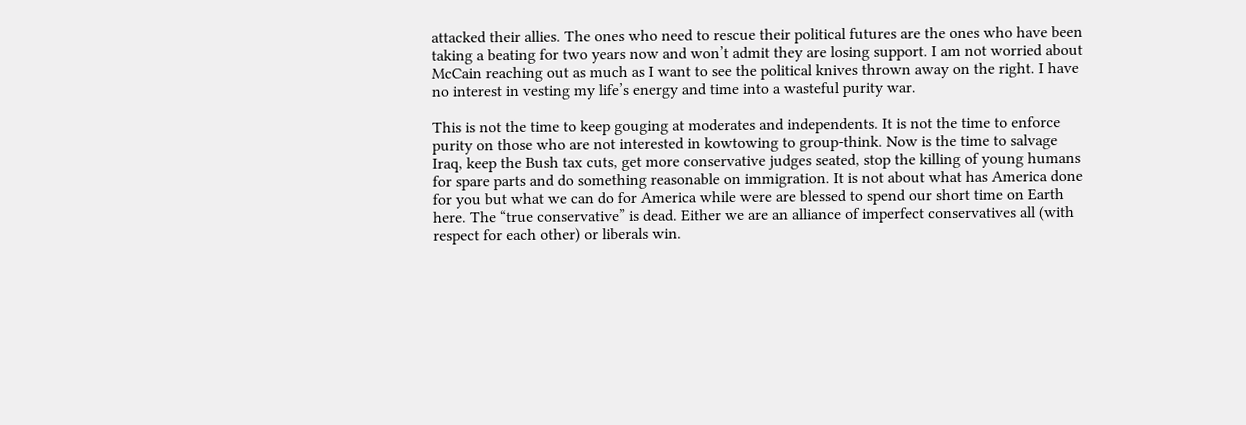attacked their allies. The ones who need to rescue their political futures are the ones who have been taking a beating for two years now and won’t admit they are losing support. I am not worried about McCain reaching out as much as I want to see the political knives thrown away on the right. I have no interest in vesting my life’s energy and time into a wasteful purity war.

This is not the time to keep gouging at moderates and independents. It is not the time to enforce purity on those who are not interested in kowtowing to group-think. Now is the time to salvage Iraq, keep the Bush tax cuts, get more conservative judges seated, stop the killing of young humans for spare parts and do something reasonable on immigration. It is not about what has America done for you but what we can do for America while were are blessed to spend our short time on Earth here. The “true conservative” is dead. Either we are an alliance of imperfect conservatives all (with respect for each other) or liberals win.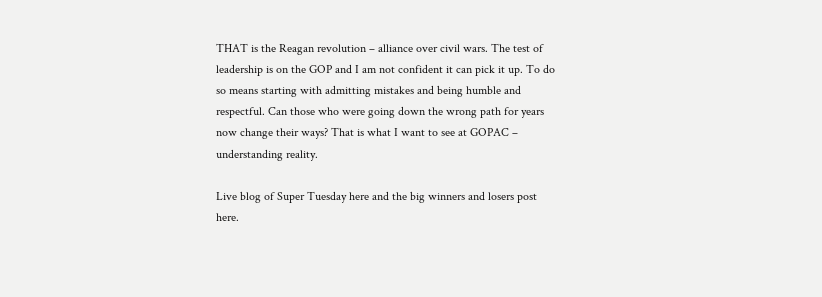THAT is the Reagan revolution – alliance over civil wars. The test of leadership is on the GOP and I am not confident it can pick it up. To do so means starting with admitting mistakes and being humble and respectful. Can those who were going down the wrong path for years now change their ways? That is what I want to see at GOPAC – understanding reality.

Live blog of Super Tuesday here and the big winners and losers post here.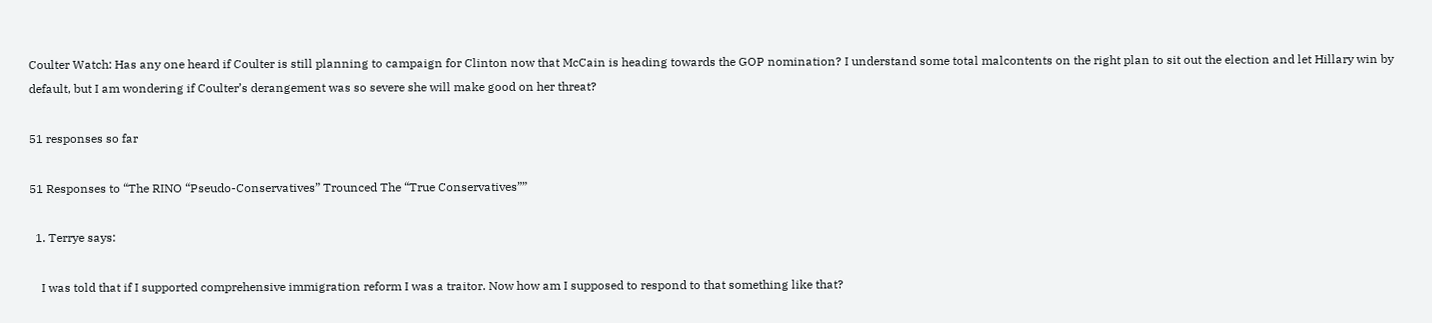Coulter Watch: Has any one heard if Coulter is still planning to campaign for Clinton now that McCain is heading towards the GOP nomination? I understand some total malcontents on the right plan to sit out the election and let Hillary win by default, but I am wondering if Coulter’s derangement was so severe she will make good on her threat?

51 responses so far

51 Responses to “The RINO “Pseudo-Conservatives” Trounced The “True Conservatives””

  1. Terrye says:

    I was told that if I supported comprehensive immigration reform I was a traitor. Now how am I supposed to respond to that something like that?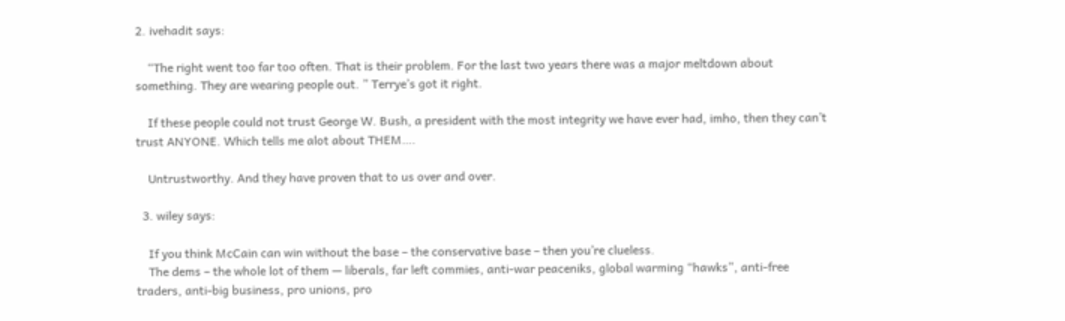2. ivehadit says:

    “The right went too far too often. That is their problem. For the last two years there was a major meltdown about something. They are wearing people out. ” Terrye’s got it right.

    If these people could not trust George W. Bush, a president with the most integrity we have ever had, imho, then they can’t trust ANYONE. Which tells me alot about THEM….

    Untrustworthy. And they have proven that to us over and over.

  3. wiley says:

    If you think McCain can win without the base – the conservative base – then you’re clueless.
    The dems – the whole lot of them — liberals, far left commies, anti-war peaceniks, global warming “hawks”, anti-free traders, anti-big business, pro unions, pro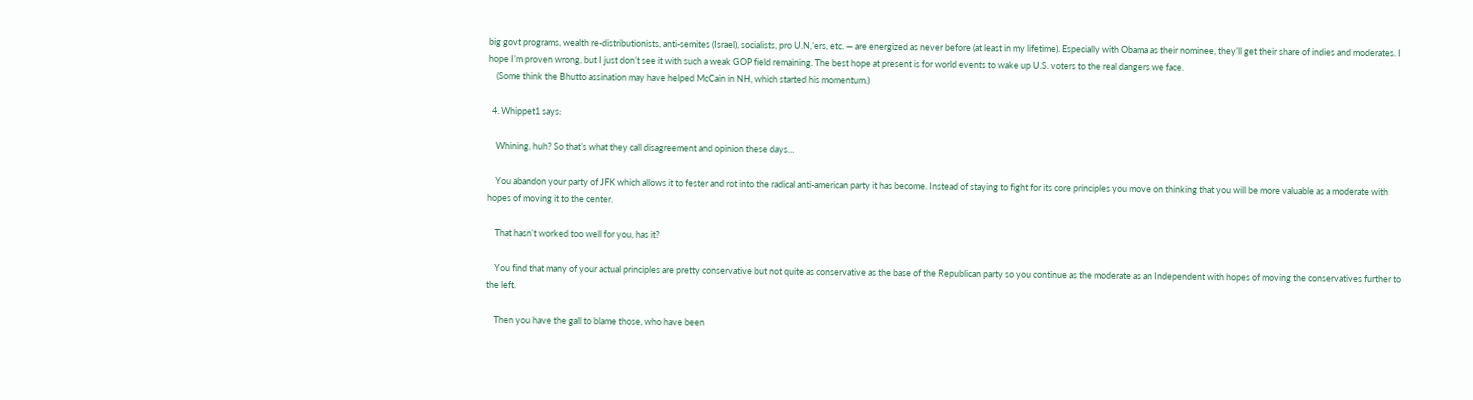big govt programs, wealth re-distributionists, anti-semites (Israel), socialists, pro U.N,’ers, etc. — are energized as never before (at least in my lifetime). Especially with Obama as their nominee, they’ll get their share of indies and moderates. I hope I’m proven wrong, but I just don’t see it with such a weak GOP field remaining. The best hope at present is for world events to wake up U.S. voters to the real dangers we face.
    (Some think the Bhutto assination may have helped McCain in NH, which started his momentum.)

  4. Whippet1 says:

    Whining, huh? So that’s what they call disagreement and opinion these days…

    You abandon your party of JFK which allows it to fester and rot into the radical anti-american party it has become. Instead of staying to fight for its core principles you move on thinking that you will be more valuable as a moderate with hopes of moving it to the center.

    That hasn’t worked too well for you, has it?

    You find that many of your actual principles are pretty conservative but not quite as conservative as the base of the Republican party so you continue as the moderate as an Independent with hopes of moving the conservatives further to the left.

    Then you have the gall to blame those, who have been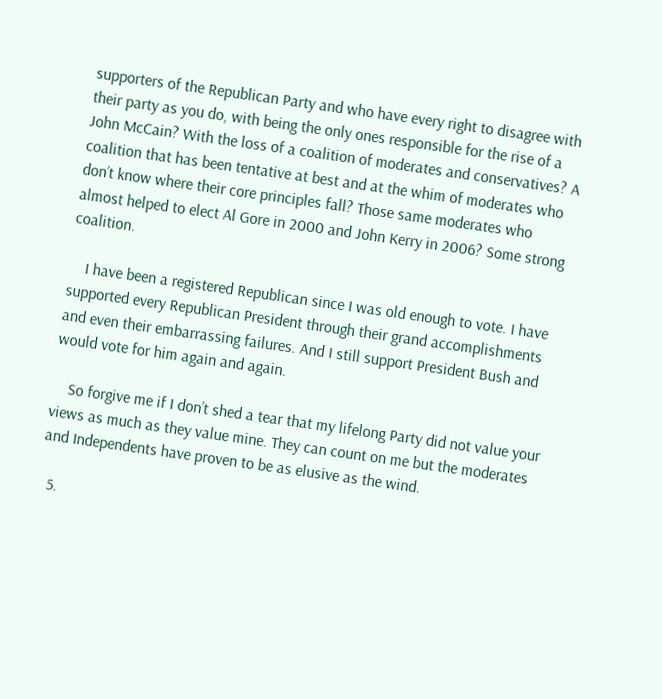supporters of the Republican Party and who have every right to disagree with their party as you do, with being the only ones responsible for the rise of a John McCain? With the loss of a coalition of moderates and conservatives? A coalition that has been tentative at best and at the whim of moderates who don’t know where their core principles fall? Those same moderates who almost helped to elect Al Gore in 2000 and John Kerry in 2006? Some strong coalition.

    I have been a registered Republican since I was old enough to vote. I have supported every Republican President through their grand accomplishments and even their embarrassing failures. And I still support President Bush and would vote for him again and again.

    So forgive me if I don’t shed a tear that my lifelong Party did not value your views as much as they value mine. They can count on me but the moderates and Independents have proven to be as elusive as the wind.

  5.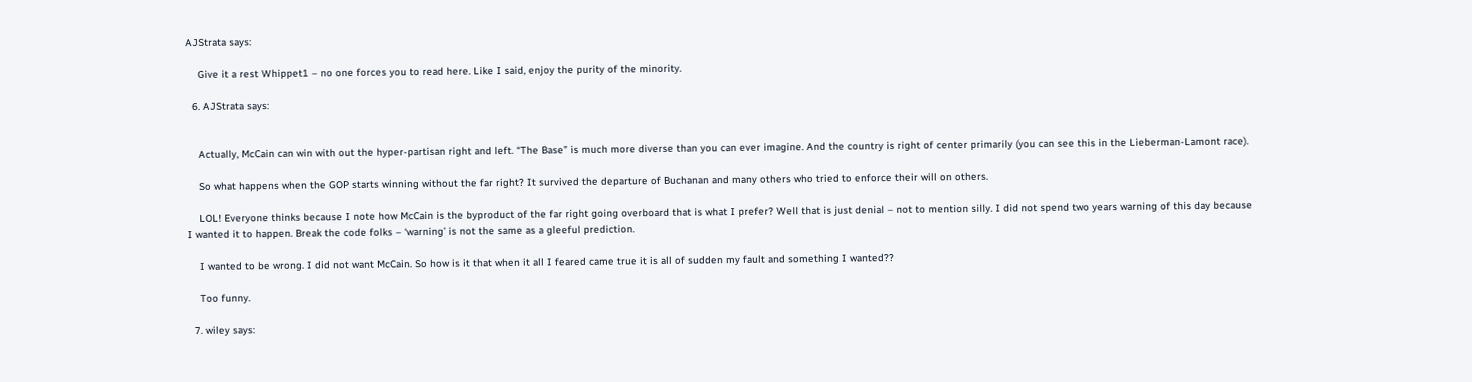AJStrata says:

    Give it a rest Whippet1 – no one forces you to read here. Like I said, enjoy the purity of the minority.

  6. AJStrata says:


    Actually, McCain can win with out the hyper-partisan right and left. “The Base” is much more diverse than you can ever imagine. And the country is right of center primarily (you can see this in the Lieberman-Lamont race).

    So what happens when the GOP starts winning without the far right? It survived the departure of Buchanan and many others who tried to enforce their will on others.

    LOL! Everyone thinks because I note how McCain is the byproduct of the far right going overboard that is what I prefer? Well that is just denial – not to mention silly. I did not spend two years warning of this day because I wanted it to happen. Break the code folks – ‘warning’ is not the same as a gleeful prediction.

    I wanted to be wrong. I did not want McCain. So how is it that when it all I feared came true it is all of sudden my fault and something I wanted??

    Too funny.

  7. wiley says: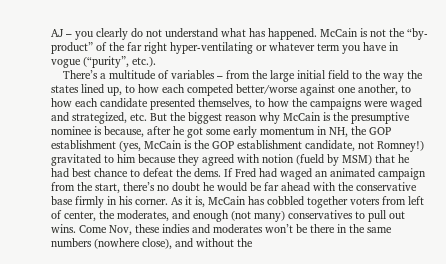AJ – you clearly do not understand what has happened. McCain is not the “by-product” of the far right hyper-ventilating or whatever term you have in vogue (“purity”, etc.).
    There’s a multitude of variables – from the large initial field to the way the states lined up, to how each competed better/worse against one another, to how each candidate presented themselves, to how the campaigns were waged and strategized, etc. But the biggest reason why McCain is the presumptive nominee is because, after he got some early momentum in NH, the GOP establishment (yes, McCain is the GOP establishment candidate, not Romney!) gravitated to him because they agreed with notion (fueld by MSM) that he had best chance to defeat the dems. If Fred had waged an animated campaign from the start, there’s no doubt he would be far ahead with the conservative base firmly in his corner. As it is, McCain has cobbled together voters from left of center, the moderates, and enough (not many) conservatives to pull out wins. Come Nov, these indies and moderates won’t be there in the same numbers (nowhere close), and without the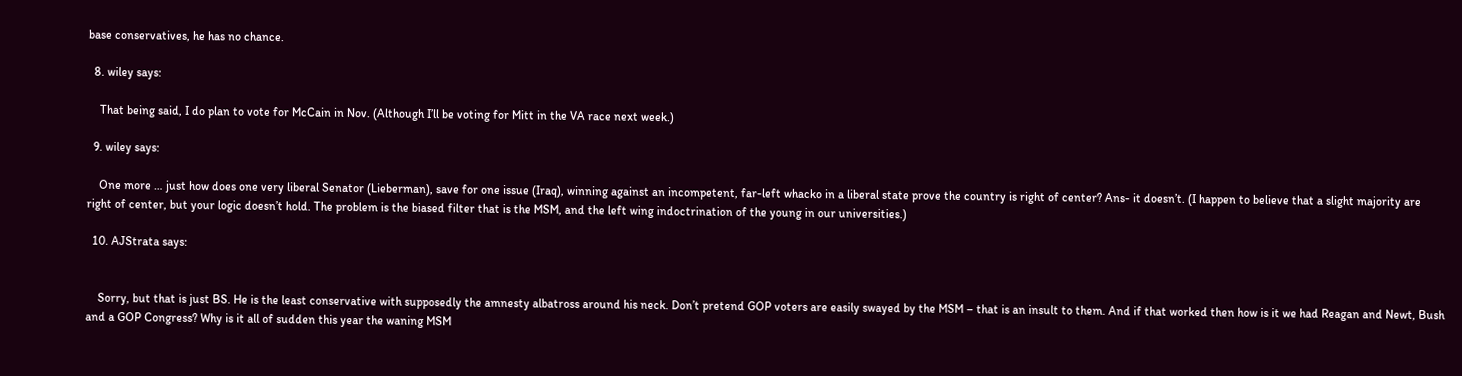base conservatives, he has no chance.

  8. wiley says:

    That being said, I do plan to vote for McCain in Nov. (Although I’ll be voting for Mitt in the VA race next week.)

  9. wiley says:

    One more … just how does one very liberal Senator (Lieberman), save for one issue (Iraq), winning against an incompetent, far-left whacko in a liberal state prove the country is right of center? Ans- it doesn’t. (I happen to believe that a slight majority are right of center, but your logic doesn’t hold. The problem is the biased filter that is the MSM, and the left wing indoctrination of the young in our universities.)

  10. AJStrata says:


    Sorry, but that is just BS. He is the least conservative with supposedly the amnesty albatross around his neck. Don’t pretend GOP voters are easily swayed by the MSM – that is an insult to them. And if that worked then how is it we had Reagan and Newt, Bush and a GOP Congress? Why is it all of sudden this year the waning MSM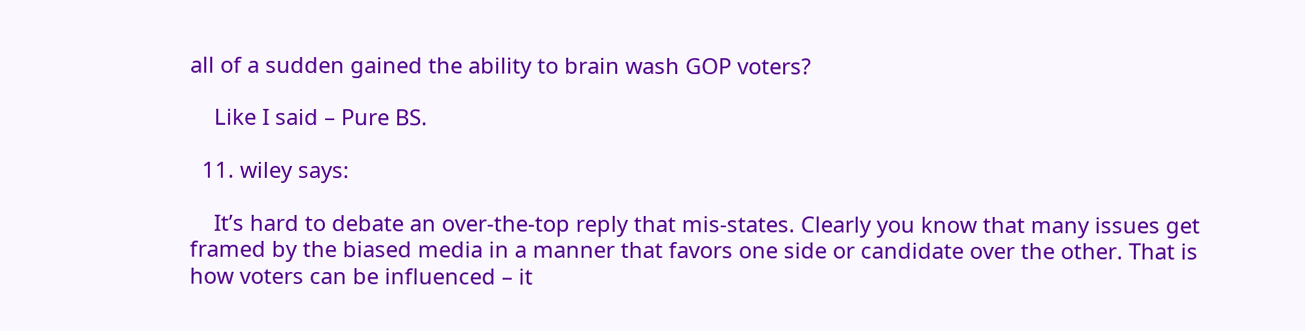all of a sudden gained the ability to brain wash GOP voters?

    Like I said – Pure BS.

  11. wiley says:

    It’s hard to debate an over-the-top reply that mis-states. Clearly you know that many issues get framed by the biased media in a manner that favors one side or candidate over the other. That is how voters can be influenced – it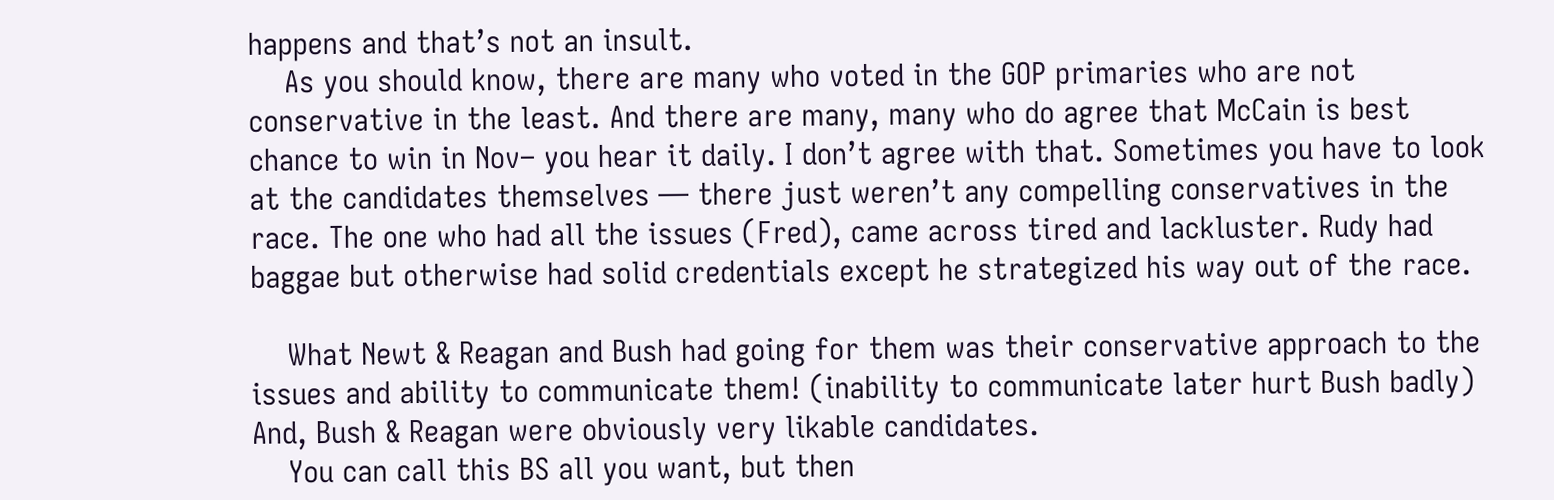happens and that’s not an insult.
    As you should know, there are many who voted in the GOP primaries who are not conservative in the least. And there are many, many who do agree that McCain is best chance to win in Nov– you hear it daily. I don’t agree with that. Sometimes you have to look at the candidates themselves — there just weren’t any compelling conservatives in the race. The one who had all the issues (Fred), came across tired and lackluster. Rudy had baggae but otherwise had solid credentials except he strategized his way out of the race.

    What Newt & Reagan and Bush had going for them was their conservative approach to the issues and ability to communicate them! (inability to communicate later hurt Bush badly) And, Bush & Reagan were obviously very likable candidates.
    You can call this BS all you want, but then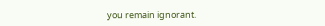you remain ignorant.